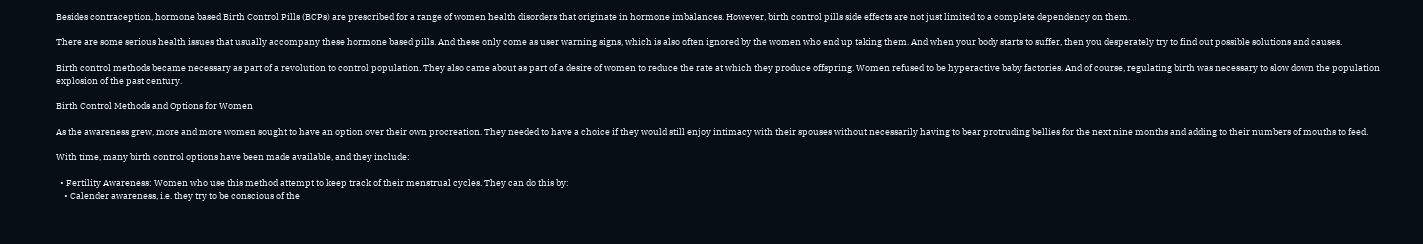Besides contraception, hormone based Birth Control Pills (BCPs) are prescribed for a range of women health disorders that originate in hormone imbalances. However, birth control pills side effects are not just limited to a complete dependency on them.

There are some serious health issues that usually accompany these hormone based pills. And these only come as user warning signs, which is also often ignored by the women who end up taking them. And when your body starts to suffer, then you desperately try to find out possible solutions and causes.

Birth control methods became necessary as part of a revolution to control population. They also came about as part of a desire of women to reduce the rate at which they produce offspring. Women refused to be hyperactive baby factories. And of course, regulating birth was necessary to slow down the population explosion of the past century.

Birth Control Methods and Options for Women

As the awareness grew, more and more women sought to have an option over their own procreation. They needed to have a choice if they would still enjoy intimacy with their spouses without necessarily having to bear protruding bellies for the next nine months and adding to their numbers of mouths to feed.

With time, many birth control options have been made available, and they include:

  • Fertility Awareness: Women who use this method attempt to keep track of their menstrual cycles. They can do this by:
    • Calender awareness, i.e. they try to be conscious of the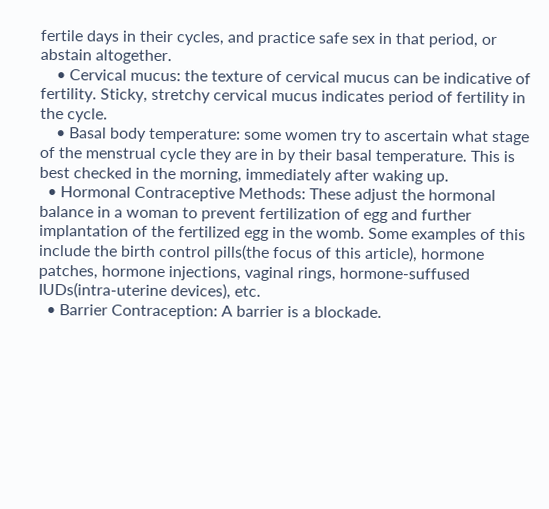fertile days in their cycles, and practice safe sex in that period, or abstain altogether.
    • Cervical mucus: the texture of cervical mucus can be indicative of fertility. Sticky, stretchy cervical mucus indicates period of fertility in the cycle.
    • Basal body temperature: some women try to ascertain what stage of the menstrual cycle they are in by their basal temperature. This is best checked in the morning, immediately after waking up.
  • Hormonal Contraceptive Methods: These adjust the hormonal balance in a woman to prevent fertilization of egg and further implantation of the fertilized egg in the womb. Some examples of this include the birth control pills(the focus of this article), hormone patches, hormone injections, vaginal rings, hormone-suffused IUDs(intra-uterine devices), etc.
  • Barrier Contraception: A barrier is a blockade.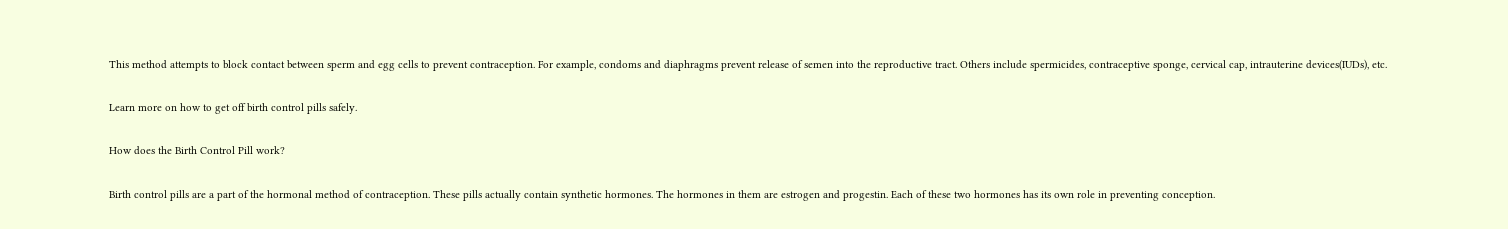This method attempts to block contact between sperm and egg cells to prevent contraception. For example, condoms and diaphragms prevent release of semen into the reproductive tract. Others include spermicides, contraceptive sponge, cervical cap, intrauterine devices(IUDs), etc.

Learn more on how to get off birth control pills safely.

How does the Birth Control Pill work?

Birth control pills are a part of the hormonal method of contraception. These pills actually contain synthetic hormones. The hormones in them are estrogen and progestin. Each of these two hormones has its own role in preventing conception.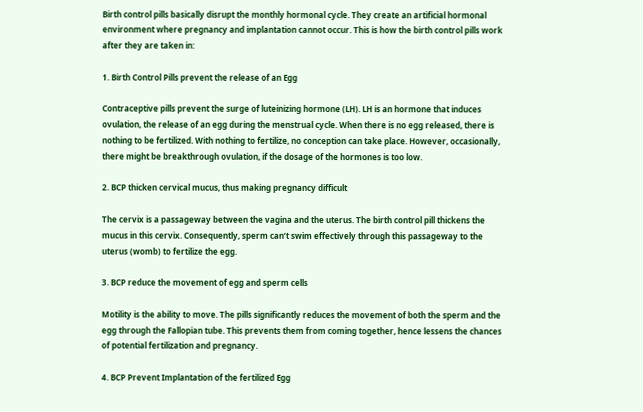Birth control pills basically disrupt the monthly hormonal cycle. They create an artificial hormonal environment where pregnancy and implantation cannot occur. This is how the birth control pills work after they are taken in:

1. Birth Control Pills prevent the release of an Egg

Contraceptive pills prevent the surge of luteinizing hormone (LH). LH is an hormone that induces ovulation, the release of an egg during the menstrual cycle. When there is no egg released, there is nothing to be fertilized. With nothing to fertilize, no conception can take place. However, occasionally, there might be breakthrough ovulation, if the dosage of the hormones is too low.

2. BCP thicken cervical mucus, thus making pregnancy difficult

The cervix is a passageway between the vagina and the uterus. The birth control pill thickens the mucus in this cervix. Consequently, sperm can’t swim effectively through this passageway to the uterus (womb) to fertilize the egg.

3. BCP reduce the movement of egg and sperm cells

Motility is the ability to move. The pills significantly reduces the movement of both the sperm and the egg through the Fallopian tube. This prevents them from coming together, hence lessens the chances of potential fertilization and pregnancy.

4. BCP Prevent Implantation of the fertilized Egg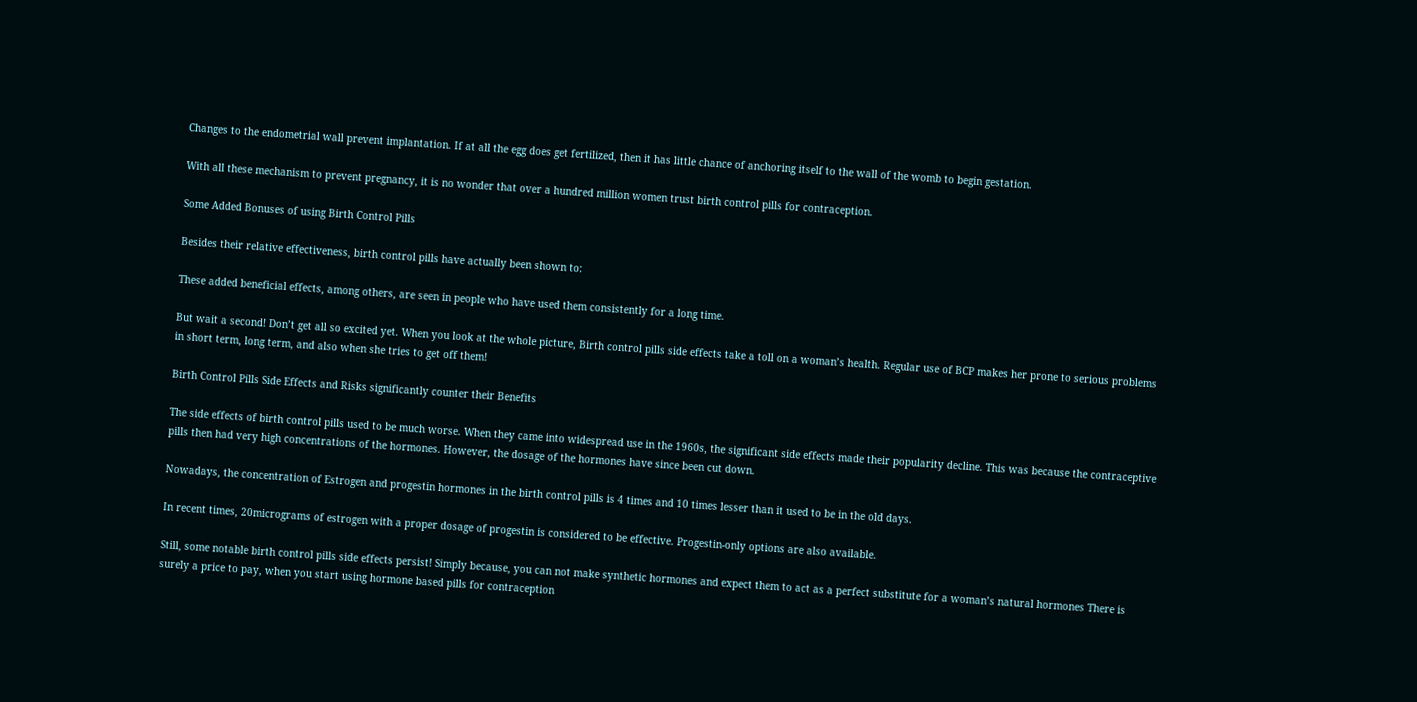Changes to the endometrial wall prevent implantation. If at all the egg does get fertilized, then it has little chance of anchoring itself to the wall of the womb to begin gestation.

With all these mechanism to prevent pregnancy, it is no wonder that over a hundred million women trust birth control pills for contraception.

Some Added Bonuses of using Birth Control Pills

Besides their relative effectiveness, birth control pills have actually been shown to:

These added beneficial effects, among others, are seen in people who have used them consistently for a long time.

But wait a second! Don’t get all so excited yet. When you look at the whole picture, Birth control pills side effects take a toll on a woman’s health. Regular use of BCP makes her prone to serious problems in short term, long term, and also when she tries to get off them!

Birth Control Pills Side Effects and Risks significantly counter their Benefits

The side effects of birth control pills used to be much worse. When they came into widespread use in the 1960s, the significant side effects made their popularity decline. This was because the contraceptive pills then had very high concentrations of the hormones. However, the dosage of the hormones have since been cut down.

Nowadays, the concentration of Estrogen and progestin hormones in the birth control pills is 4 times and 10 times lesser than it used to be in the old days.

In recent times, 20micrograms of estrogen with a proper dosage of progestin is considered to be effective. Progestin-only options are also available.

Still, some notable birth control pills side effects persist! Simply because, you can not make synthetic hormones and expect them to act as a perfect substitute for a woman’s natural hormones There is surely a price to pay, when you start using hormone based pills for contraception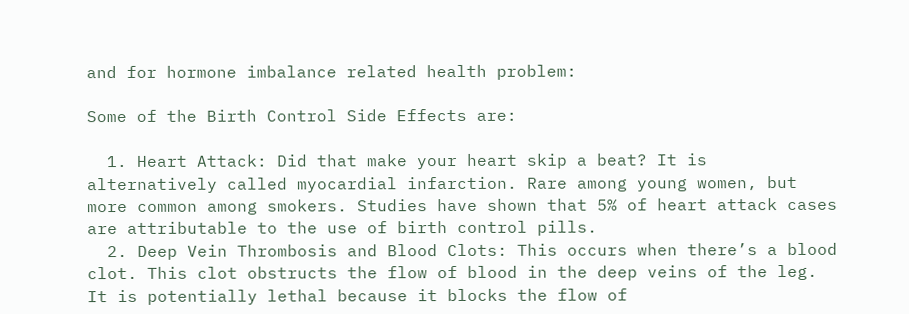and for hormone imbalance related health problem:

Some of the Birth Control Side Effects are:

  1. Heart Attack: Did that make your heart skip a beat? It is alternatively called myocardial infarction. Rare among young women, but more common among smokers. Studies have shown that 5% of heart attack cases are attributable to the use of birth control pills.
  2. Deep Vein Thrombosis and Blood Clots: This occurs when there’s a blood clot. This clot obstructs the flow of blood in the deep veins of the leg. It is potentially lethal because it blocks the flow of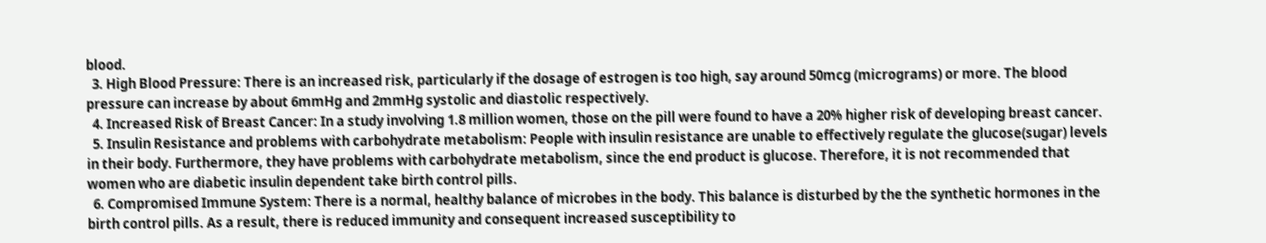blood.
  3. High Blood Pressure: There is an increased risk, particularly if the dosage of estrogen is too high, say around 50mcg (micrograms) or more. The blood pressure can increase by about 6mmHg and 2mmHg systolic and diastolic respectively.
  4. Increased Risk of Breast Cancer: In a study involving 1.8 million women, those on the pill were found to have a 20% higher risk of developing breast cancer.
  5. Insulin Resistance and problems with carbohydrate metabolism: People with insulin resistance are unable to effectively regulate the glucose(sugar) levels in their body. Furthermore, they have problems with carbohydrate metabolism, since the end product is glucose. Therefore, it is not recommended that women who are diabetic insulin dependent take birth control pills.
  6. Compromised Immune System: There is a normal, healthy balance of microbes in the body. This balance is disturbed by the the synthetic hormones in the birth control pills. As a result, there is reduced immunity and consequent increased susceptibility to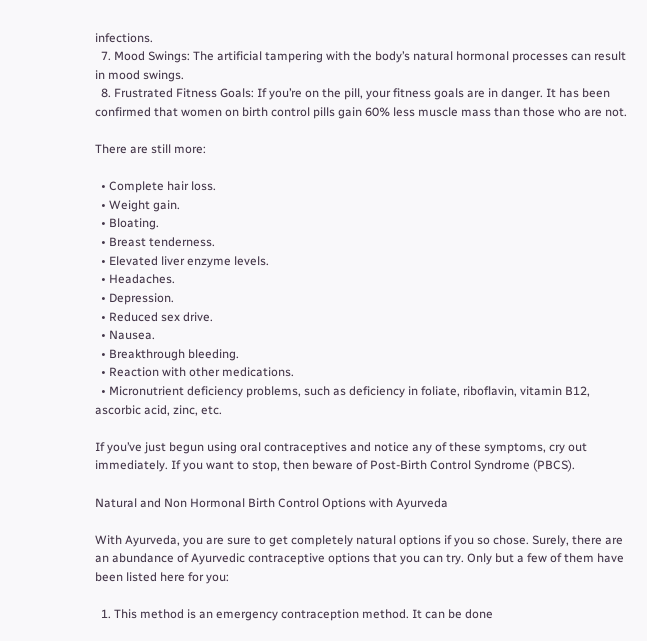infections.
  7. Mood Swings: The artificial tampering with the body’s natural hormonal processes can result in mood swings.
  8. Frustrated Fitness Goals: If you’re on the pill, your fitness goals are in danger. It has been confirmed that women on birth control pills gain 60% less muscle mass than those who are not.

There are still more:

  • Complete hair loss.
  • Weight gain.
  • Bloating.
  • Breast tenderness.
  • Elevated liver enzyme levels.
  • Headaches.
  • Depression.
  • Reduced sex drive.
  • Nausea.
  • Breakthrough bleeding.
  • Reaction with other medications.
  • Micronutrient deficiency problems, such as deficiency in foliate, riboflavin, vitamin B12, ascorbic acid, zinc, etc.

If you’ve just begun using oral contraceptives and notice any of these symptoms, cry out immediately. If you want to stop, then beware of Post-Birth Control Syndrome (PBCS).

Natural and Non Hormonal Birth Control Options with Ayurveda

With Ayurveda, you are sure to get completely natural options if you so chose. Surely, there are an abundance of Ayurvedic contraceptive options that you can try. Only but a few of them have been listed here for you:

  1. This method is an emergency contraception method. It can be done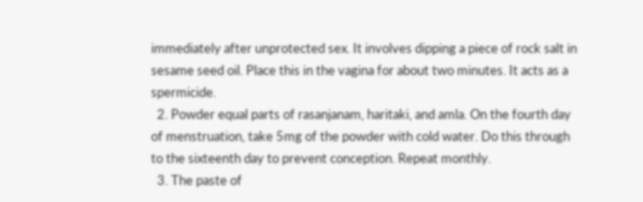immediately after unprotected sex. It involves dipping a piece of rock salt in sesame seed oil. Place this in the vagina for about two minutes. It acts as a spermicide.
  2. Powder equal parts of rasanjanam, haritaki, and amla. On the fourth day of menstruation, take 5mg of the powder with cold water. Do this through to the sixteenth day to prevent conception. Repeat monthly.
  3. The paste of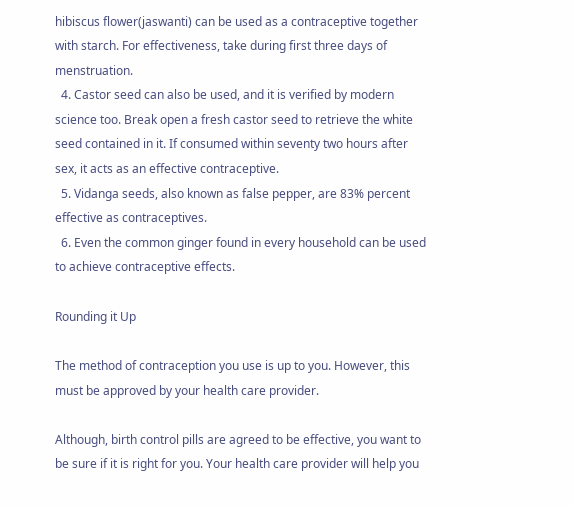hibiscus flower(jaswanti) can be used as a contraceptive together with starch. For effectiveness, take during first three days of menstruation.
  4. Castor seed can also be used, and it is verified by modern science too. Break open a fresh castor seed to retrieve the white seed contained in it. If consumed within seventy two hours after sex, it acts as an effective contraceptive.
  5. Vidanga seeds, also known as false pepper, are 83% percent effective as contraceptives.
  6. Even the common ginger found in every household can be used to achieve contraceptive effects.

Rounding it Up

The method of contraception you use is up to you. However, this must be approved by your health care provider.

Although, birth control pills are agreed to be effective, you want to be sure if it is right for you. Your health care provider will help you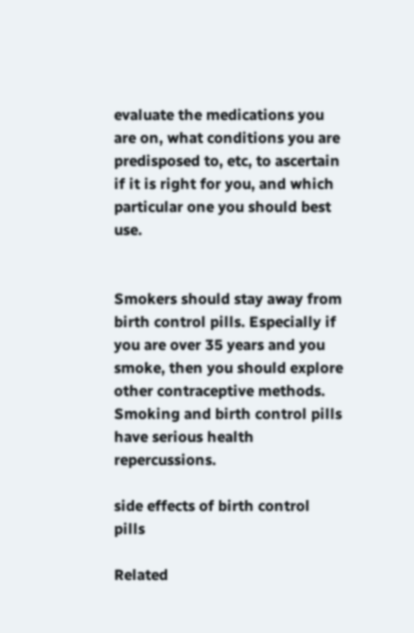evaluate the medications you are on, what conditions you are predisposed to, etc, to ascertain if it is right for you, and which particular one you should best use.


Smokers should stay away from birth control pills. Especially if you are over 35 years and you smoke, then you should explore other contraceptive methods. Smoking and birth control pills have serious health repercussions.

side effects of birth control pills

Related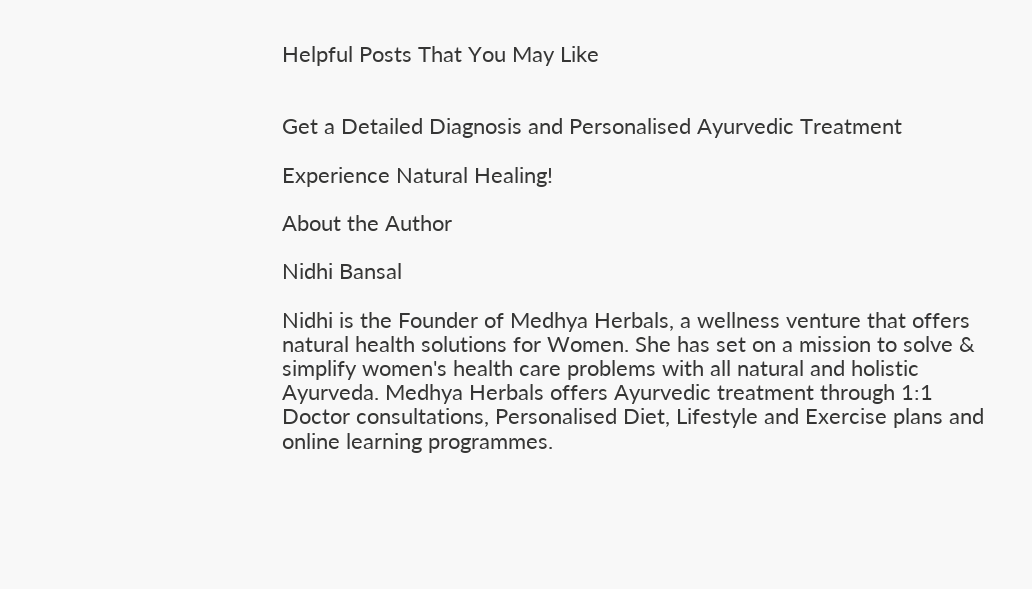Helpful Posts That You May Like


Get a Detailed Diagnosis and Personalised Ayurvedic Treatment

Experience Natural Healing!

About the Author

Nidhi Bansal

Nidhi is the Founder of Medhya Herbals, a wellness venture that offers natural health solutions for Women. She has set on a mission to solve & simplify women's health care problems with all natural and holistic Ayurveda. Medhya Herbals offers Ayurvedic treatment through 1:1 Doctor consultations, Personalised Diet, Lifestyle and Exercise plans and online learning programmes.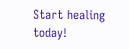Start healing today!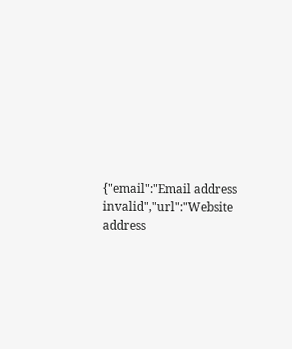{"email":"Email address invalid","url":"Website address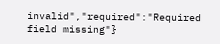invalid","required":"Required field missing"}